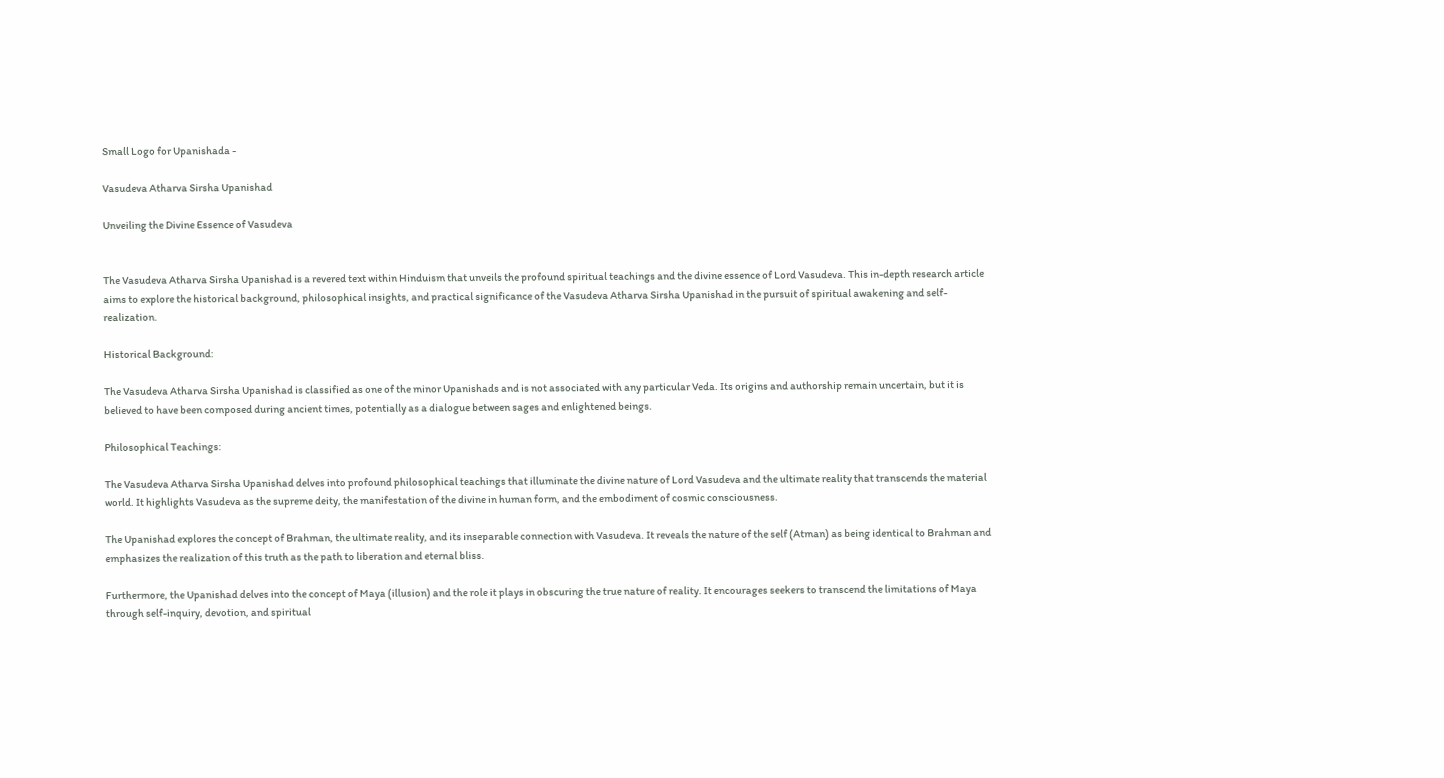Small Logo for Upanishada -

Vasudeva Atharva Sirsha Upanishad

Unveiling the Divine Essence of Vasudeva


The Vasudeva Atharva Sirsha Upanishad is a revered text within Hinduism that unveils the profound spiritual teachings and the divine essence of Lord Vasudeva. This in-depth research article aims to explore the historical background, philosophical insights, and practical significance of the Vasudeva Atharva Sirsha Upanishad in the pursuit of spiritual awakening and self-realization.

Historical Background:

The Vasudeva Atharva Sirsha Upanishad is classified as one of the minor Upanishads and is not associated with any particular Veda. Its origins and authorship remain uncertain, but it is believed to have been composed during ancient times, potentially as a dialogue between sages and enlightened beings.

Philosophical Teachings:

The Vasudeva Atharva Sirsha Upanishad delves into profound philosophical teachings that illuminate the divine nature of Lord Vasudeva and the ultimate reality that transcends the material world. It highlights Vasudeva as the supreme deity, the manifestation of the divine in human form, and the embodiment of cosmic consciousness.

The Upanishad explores the concept of Brahman, the ultimate reality, and its inseparable connection with Vasudeva. It reveals the nature of the self (Atman) as being identical to Brahman and emphasizes the realization of this truth as the path to liberation and eternal bliss.

Furthermore, the Upanishad delves into the concept of Maya (illusion) and the role it plays in obscuring the true nature of reality. It encourages seekers to transcend the limitations of Maya through self-inquiry, devotion, and spiritual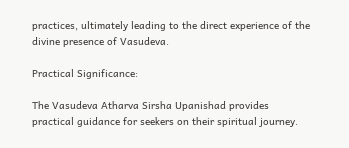practices, ultimately leading to the direct experience of the divine presence of Vasudeva.

Practical Significance:

The Vasudeva Atharva Sirsha Upanishad provides practical guidance for seekers on their spiritual journey.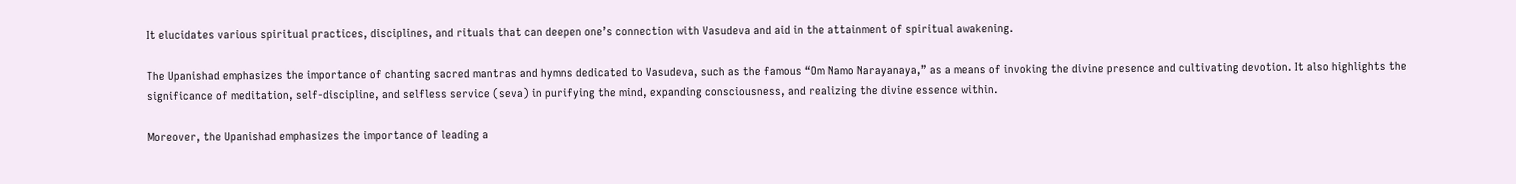It elucidates various spiritual practices, disciplines, and rituals that can deepen one’s connection with Vasudeva and aid in the attainment of spiritual awakening.

The Upanishad emphasizes the importance of chanting sacred mantras and hymns dedicated to Vasudeva, such as the famous “Om Namo Narayanaya,” as a means of invoking the divine presence and cultivating devotion. It also highlights the significance of meditation, self-discipline, and selfless service (seva) in purifying the mind, expanding consciousness, and realizing the divine essence within.

Moreover, the Upanishad emphasizes the importance of leading a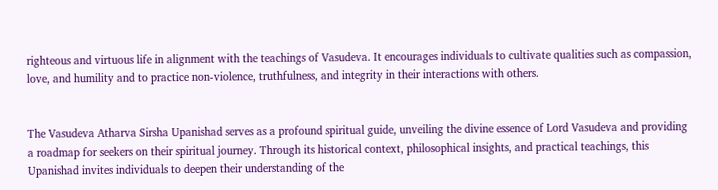righteous and virtuous life in alignment with the teachings of Vasudeva. It encourages individuals to cultivate qualities such as compassion, love, and humility and to practice non-violence, truthfulness, and integrity in their interactions with others.


The Vasudeva Atharva Sirsha Upanishad serves as a profound spiritual guide, unveiling the divine essence of Lord Vasudeva and providing a roadmap for seekers on their spiritual journey. Through its historical context, philosophical insights, and practical teachings, this Upanishad invites individuals to deepen their understanding of the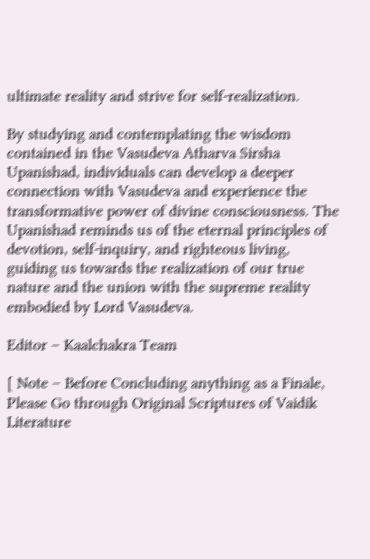ultimate reality and strive for self-realization.

By studying and contemplating the wisdom contained in the Vasudeva Atharva Sirsha Upanishad, individuals can develop a deeper connection with Vasudeva and experience the transformative power of divine consciousness. The Upanishad reminds us of the eternal principles of devotion, self-inquiry, and righteous living, guiding us towards the realization of our true nature and the union with the supreme reality embodied by Lord Vasudeva.

Editor – Kaalchakra Team

[ Note – Before Concluding anything as a Finale, Please Go through Original Scriptures of Vaidik Literature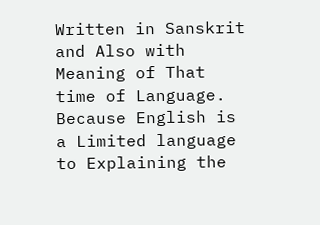Written in Sanskrit and Also with Meaning of That time of Language. Because English is a Limited language to Explaining the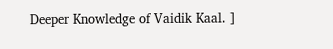Deeper Knowledge of Vaidik Kaal. ]